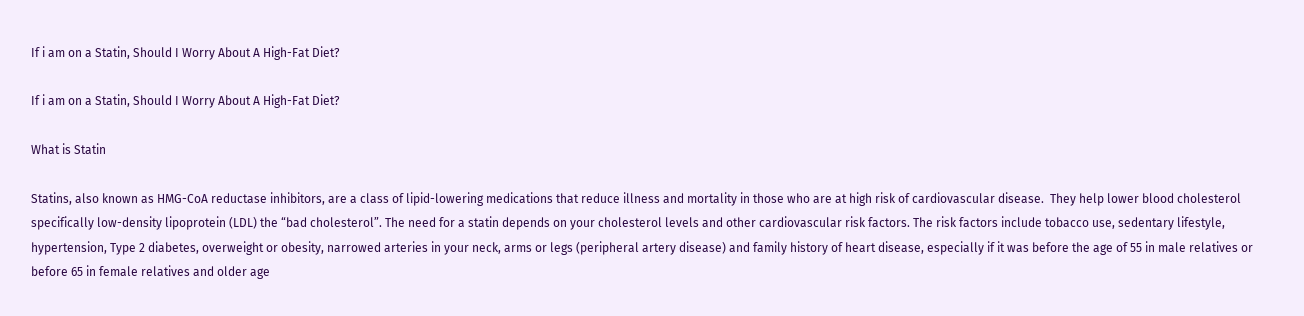If i am on a Statin, Should I Worry About A High-Fat Diet?

If i am on a Statin, Should I Worry About A High-Fat Diet?

What is Statin

Statins, also known as HMG-CoA reductase inhibitors, are a class of lipid-lowering medications that reduce illness and mortality in those who are at high risk of cardiovascular disease.  They help lower blood cholesterol specifically low-density lipoprotein (LDL) the “bad cholesterol”. The need for a statin depends on your cholesterol levels and other cardiovascular risk factors. The risk factors include tobacco use, sedentary lifestyle, hypertension, Type 2 diabetes, overweight or obesity, narrowed arteries in your neck, arms or legs (peripheral artery disease) and family history of heart disease, especially if it was before the age of 55 in male relatives or before 65 in female relatives and older age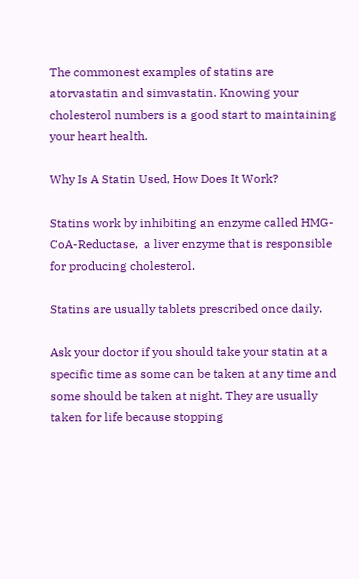The commonest examples of statins are atorvastatin and simvastatin. Knowing your cholesterol numbers is a good start to maintaining your heart health.

Why Is A Statin Used, How Does It Work?

Statins work by inhibiting an enzyme called HMG-CoA-Reductase,  a liver enzyme that is responsible for producing cholesterol.

Statins are usually tablets prescribed once daily.

Ask your doctor if you should take your statin at a specific time as some can be taken at any time and some should be taken at night. They are usually taken for life because stopping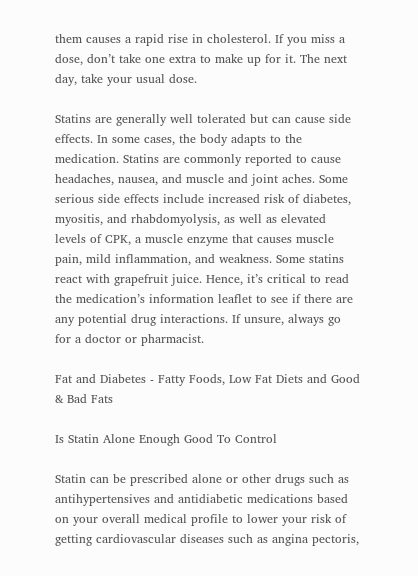them causes a rapid rise in cholesterol. If you miss a dose, don’t take one extra to make up for it. The next day, take your usual dose.

Statins are generally well tolerated but can cause side effects. In some cases, the body adapts to the medication. Statins are commonly reported to cause headaches, nausea, and muscle and joint aches. Some serious side effects include increased risk of diabetes, myositis, and rhabdomyolysis, as well as elevated levels of CPK, a muscle enzyme that causes muscle pain, mild inflammation, and weakness. Some statins react with grapefruit juice. Hence, it’s critical to read the medication’s information leaflet to see if there are any potential drug interactions. If unsure, always go for a doctor or pharmacist.

Fat and Diabetes - Fatty Foods, Low Fat Diets and Good & Bad Fats

Is Statin Alone Enough Good To Control

Statin can be prescribed alone or other drugs such as antihypertensives and antidiabetic medications based on your overall medical profile to lower your risk of getting cardiovascular diseases such as angina pectoris,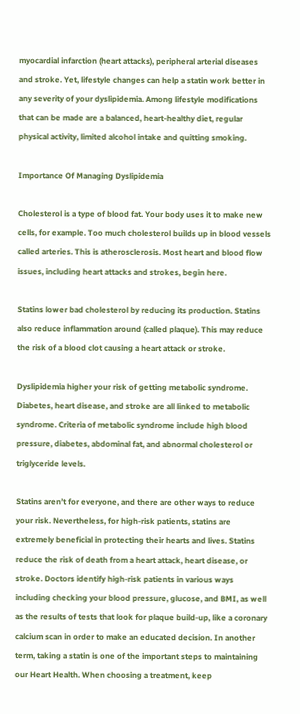myocardial infarction (heart attacks), peripheral arterial diseases and stroke. Yet, lifestyle changes can help a statin work better in any severity of your dyslipidemia. Among lifestyle modifications that can be made are a balanced, heart-healthy diet, regular physical activity, limited alcohol intake and quitting smoking.

Importance Of Managing Dyslipidemia

Cholesterol is a type of blood fat. Your body uses it to make new cells, for example. Too much cholesterol builds up in blood vessels called arteries. This is atherosclerosis. Most heart and blood flow issues, including heart attacks and strokes, begin here.

Statins lower bad cholesterol by reducing its production. Statins also reduce inflammation around (called plaque). This may reduce the risk of a blood clot causing a heart attack or stroke.

Dyslipidemia higher your risk of getting metabolic syndrome. Diabetes, heart disease, and stroke are all linked to metabolic syndrome. Criteria of metabolic syndrome include high blood pressure, diabetes, abdominal fat, and abnormal cholesterol or triglyceride levels.

Statins aren’t for everyone, and there are other ways to reduce your risk. Nevertheless, for high-risk patients, statins are extremely beneficial in protecting their hearts and lives. Statins reduce the risk of death from a heart attack, heart disease, or stroke. Doctors identify high-risk patients in various ways including checking your blood pressure, glucose, and BMI, as well as the results of tests that look for plaque build-up, like a coronary calcium scan in order to make an educated decision. In another term, taking a statin is one of the important steps to maintaining our Heart Health. When choosing a treatment, keep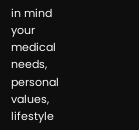in mind your medical needs, personal values, lifestyle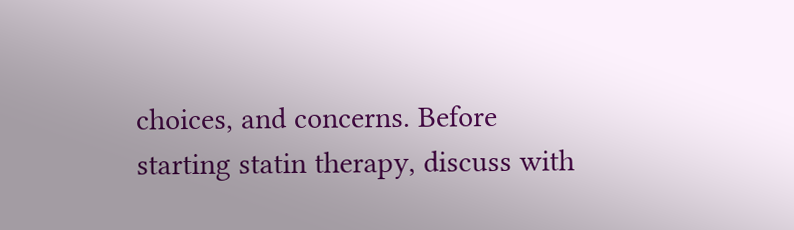choices, and concerns. Before starting statin therapy, discuss with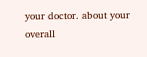your doctor. about your overall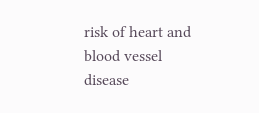risk of heart and blood vessel disease